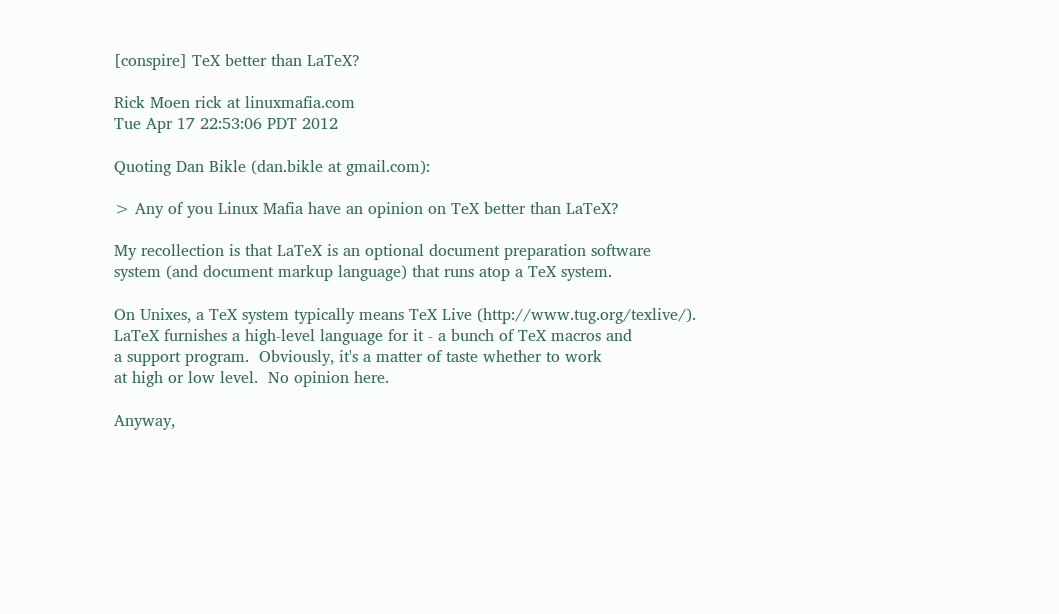[conspire] TeX better than LaTeX?

Rick Moen rick at linuxmafia.com
Tue Apr 17 22:53:06 PDT 2012

Quoting Dan Bikle (dan.bikle at gmail.com):

> Any of you Linux Mafia have an opinion on TeX better than LaTeX?

My recollection is that LaTeX is an optional document preparation software
system (and document markup language) that runs atop a TeX system.

On Unixes, a TeX system typically means TeX Live (http://www.tug.org/texlive/).
LaTeX furnishes a high-level language for it - a bunch of TeX macros and
a support program.  Obviously, it's a matter of taste whether to work
at high or low level.  No opinion here.

Anyway,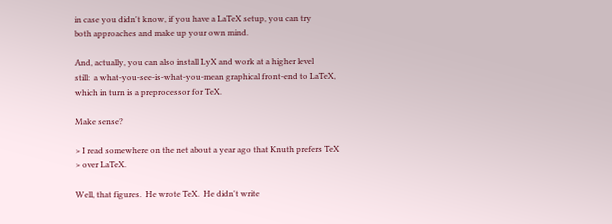in case you didn't know, if you have a LaTeX setup, you can try
both approaches and make up your own mind.

And, actually, you can also install LyX and work at a higher level
still:  a what-you-see-is-what-you-mean graphical front-end to LaTeX,
which in turn is a preprocessor for TeX.

Make sense?

> I read somewhere on the net about a year ago that Knuth prefers TeX
> over LaTeX.

Well, that figures.  He wrote TeX.  He didn't write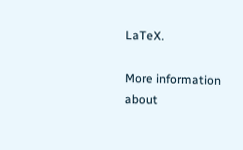LaTeX.

More information about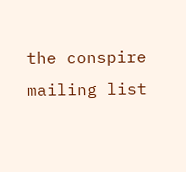the conspire mailing list